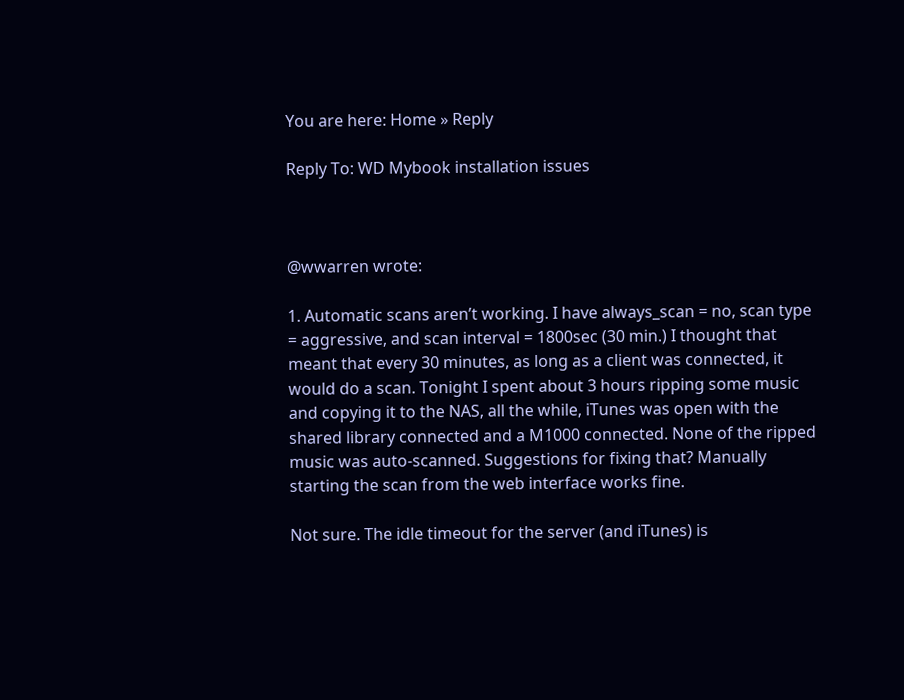You are here: Home » Reply

Reply To: WD Mybook installation issues



@wwarren wrote:

1. Automatic scans aren’t working. I have always_scan = no, scan type = aggressive, and scan interval = 1800sec (30 min.) I thought that meant that every 30 minutes, as long as a client was connected, it would do a scan. Tonight I spent about 3 hours ripping some music and copying it to the NAS, all the while, iTunes was open with the shared library connected and a M1000 connected. None of the ripped music was auto-scanned. Suggestions for fixing that? Manually starting the scan from the web interface works fine.

Not sure. The idle timeout for the server (and iTunes) is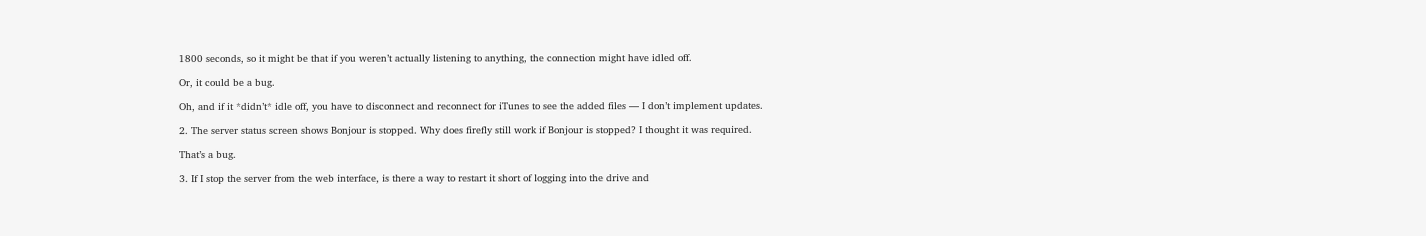1800 seconds, so it might be that if you weren’t actually listening to anything, the connection might have idled off.

Or, it could be a bug.

Oh, and if it *didn’t* idle off, you have to disconnect and reconnect for iTunes to see the added files — I don’t implement updates.

2. The server status screen shows Bonjour is stopped. Why does firefly still work if Bonjour is stopped? I thought it was required.

That’s a bug.

3. If I stop the server from the web interface, is there a way to restart it short of logging into the drive and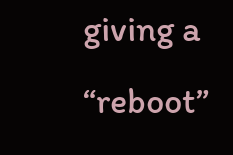giving a “reboot”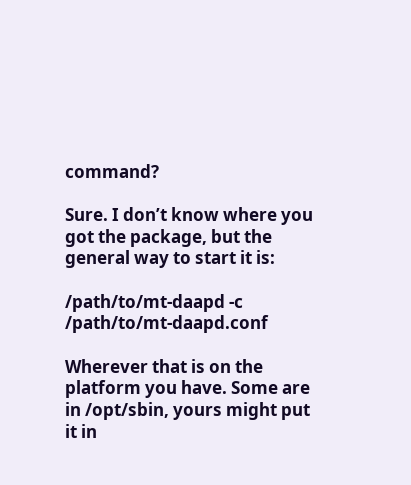command?

Sure. I don’t know where you got the package, but the general way to start it is:

/path/to/mt-daapd -c /path/to/mt-daapd.conf

Wherever that is on the platform you have. Some are in /opt/sbin, yours might put it in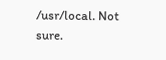/usr/local. Not sure.